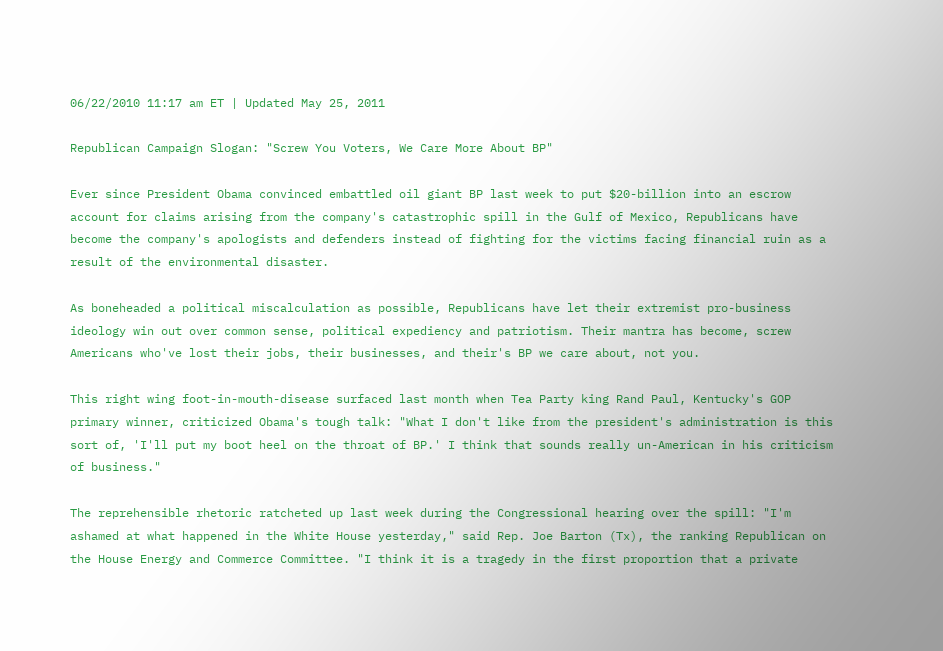06/22/2010 11:17 am ET | Updated May 25, 2011

Republican Campaign Slogan: "Screw You Voters, We Care More About BP"

Ever since President Obama convinced embattled oil giant BP last week to put $20-billion into an escrow account for claims arising from the company's catastrophic spill in the Gulf of Mexico, Republicans have become the company's apologists and defenders instead of fighting for the victims facing financial ruin as a result of the environmental disaster.

As boneheaded a political miscalculation as possible, Republicans have let their extremist pro-business ideology win out over common sense, political expediency and patriotism. Their mantra has become, screw Americans who've lost their jobs, their businesses, and their's BP we care about, not you.

This right wing foot-in-mouth-disease surfaced last month when Tea Party king Rand Paul, Kentucky's GOP primary winner, criticized Obama's tough talk: "What I don't like from the president's administration is this sort of, 'I'll put my boot heel on the throat of BP.' I think that sounds really un-American in his criticism of business."

The reprehensible rhetoric ratcheted up last week during the Congressional hearing over the spill: "I'm ashamed at what happened in the White House yesterday," said Rep. Joe Barton (Tx), the ranking Republican on the House Energy and Commerce Committee. "I think it is a tragedy in the first proportion that a private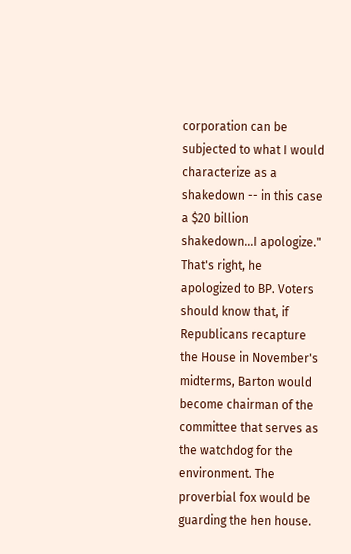corporation can be subjected to what I would characterize as a shakedown -- in this case a $20 billion shakedown...I apologize." That's right, he apologized to BP. Voters should know that, if Republicans recapture the House in November's midterms, Barton would become chairman of the committee that serves as the watchdog for the environment. The proverbial fox would be guarding the hen house.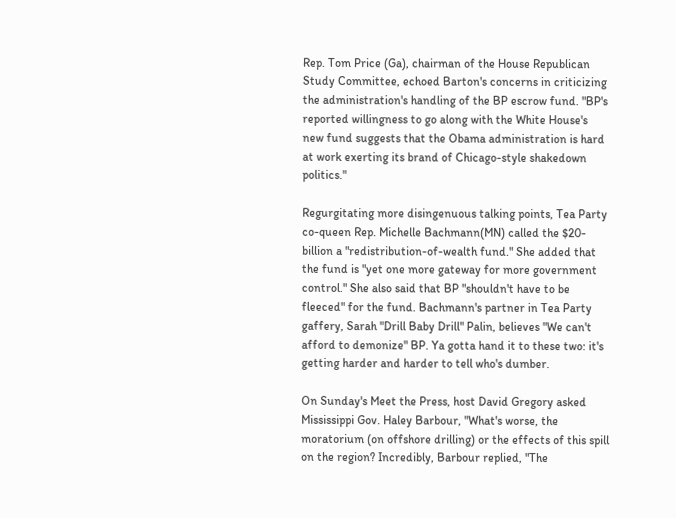Rep. Tom Price (Ga), chairman of the House Republican Study Committee, echoed Barton's concerns in criticizing the administration's handling of the BP escrow fund. "BP's reported willingness to go along with the White House's new fund suggests that the Obama administration is hard at work exerting its brand of Chicago-style shakedown politics."

Regurgitating more disingenuous talking points, Tea Party co-queen Rep. Michelle Bachmann(MN) called the $20-billion a "redistribution-of-wealth fund." She added that the fund is "yet one more gateway for more government control." She also said that BP "shouldn't have to be fleeced" for the fund. Bachmann's partner in Tea Party gaffery, Sarah "Drill Baby Drill" Palin, believes "We can't afford to demonize" BP. Ya gotta hand it to these two: it's getting harder and harder to tell who's dumber.

On Sunday's Meet the Press, host David Gregory asked Mississippi Gov. Haley Barbour, "What's worse, the moratorium (on offshore drilling) or the effects of this spill on the region? Incredibly, Barbour replied, "The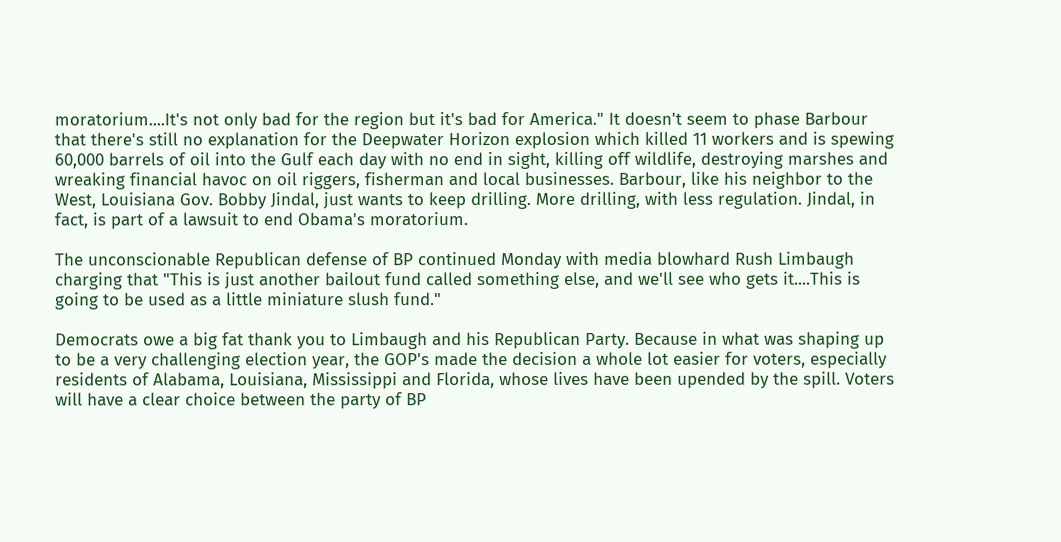moratorium....It's not only bad for the region but it's bad for America." It doesn't seem to phase Barbour that there's still no explanation for the Deepwater Horizon explosion which killed 11 workers and is spewing 60,000 barrels of oil into the Gulf each day with no end in sight, killing off wildlife, destroying marshes and wreaking financial havoc on oil riggers, fisherman and local businesses. Barbour, like his neighbor to the West, Louisiana Gov. Bobby Jindal, just wants to keep drilling. More drilling, with less regulation. Jindal, in fact, is part of a lawsuit to end Obama's moratorium.

The unconscionable Republican defense of BP continued Monday with media blowhard Rush Limbaugh charging that "This is just another bailout fund called something else, and we'll see who gets it....This is going to be used as a little miniature slush fund."

Democrats owe a big fat thank you to Limbaugh and his Republican Party. Because in what was shaping up to be a very challenging election year, the GOP's made the decision a whole lot easier for voters, especially residents of Alabama, Louisiana, Mississippi and Florida, whose lives have been upended by the spill. Voters will have a clear choice between the party of BP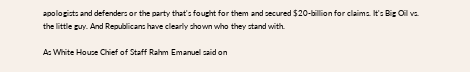apologists and defenders or the party that's fought for them and secured $20-billion for claims. It's Big Oil vs. the little guy. And Republicans have clearly shown who they stand with.

As White House Chief of Staff Rahm Emanuel said on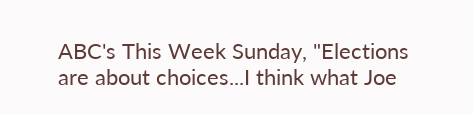ABC's This Week Sunday, "Elections are about choices...I think what Joe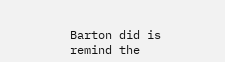Barton did is remind the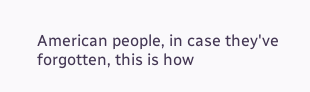American people, in case they've forgotten, this is how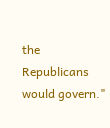the Republicans would govern."